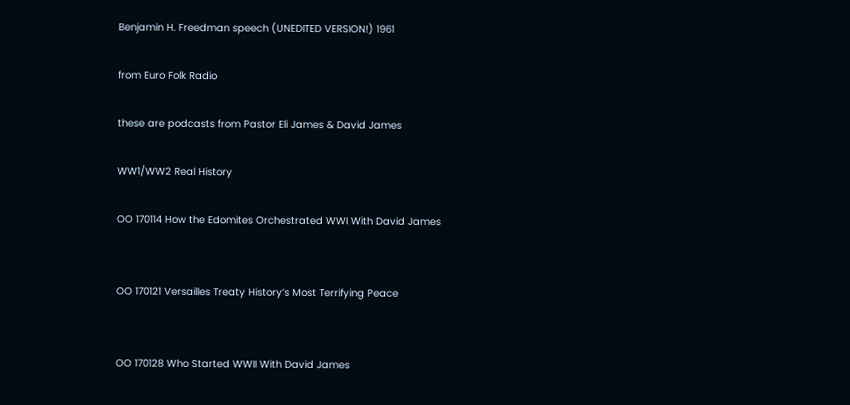Benjamin H. Freedman speech (UNEDITED VERSION!) 1961

from Euro Folk Radio

these are podcasts from Pastor Eli James & David James

WW1/WW2 Real History

OO 170114 How the Edomites Orchestrated WWI With David James


OO 170121 Versailles Treaty History’s Most Terrifying Peace


OO 170128 Who Started WWII With David James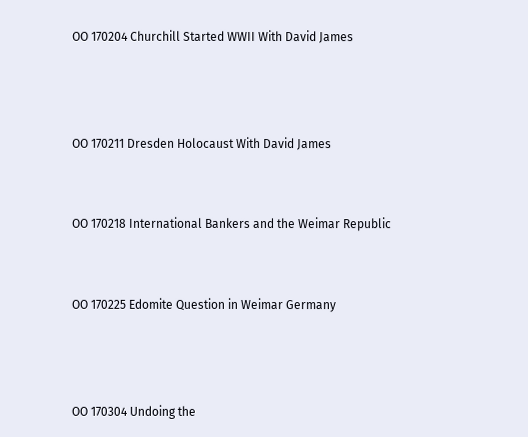OO 170204 Churchill Started WWII With David James



OO 170211 Dresden Holocaust With David James


OO 170218 International Bankers and the Weimar Republic


OO 170225 Edomite Question in Weimar Germany



OO 170304 Undoing the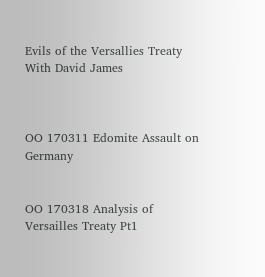Evils of the Versallies Treaty With David James



OO 170311 Edomite Assault on Germany


OO 170318 Analysis of Versailles Treaty Pt1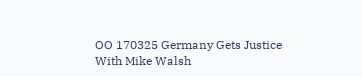OO 170325 Germany Gets Justice With Mike Walsh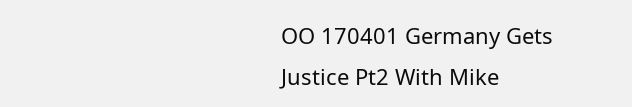OO 170401 Germany Gets Justice Pt2 With Mike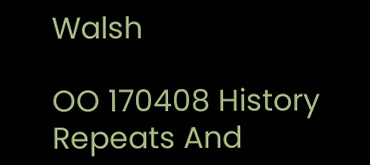Walsh

OO 170408 History Repeats And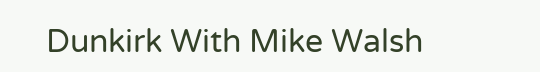Dunkirk With Mike Walsh